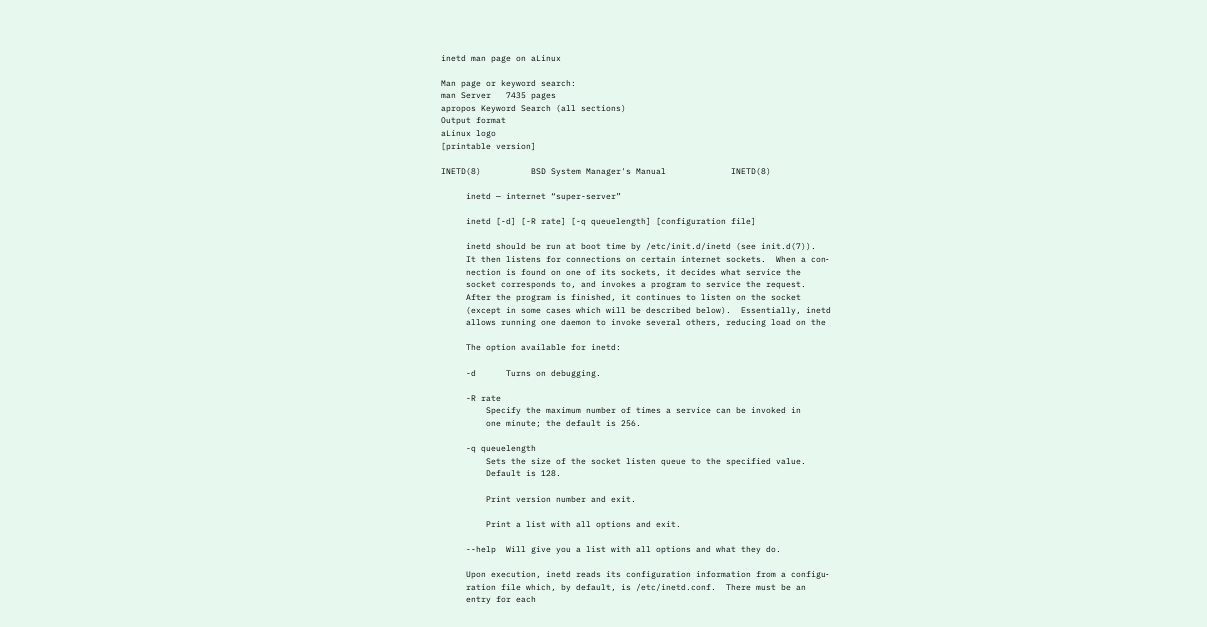inetd man page on aLinux

Man page or keyword search:
man Server   7435 pages
apropos Keyword Search (all sections)
Output format
aLinux logo
[printable version]

INETD(8)          BSD System Manager's Manual             INETD(8)

     inetd — internet “super-server”

     inetd [-d] [-R rate] [-q queuelength] [configuration file]

     inetd should be run at boot time by /etc/init.d/inetd (see init.d(7)).
     It then listens for connections on certain internet sockets.  When a con‐
     nection is found on one of its sockets, it decides what service the
     socket corresponds to, and invokes a program to service the request.
     After the program is finished, it continues to listen on the socket
     (except in some cases which will be described below).  Essentially, inetd
     allows running one daemon to invoke several others, reducing load on the

     The option available for inetd:

     -d      Turns on debugging.

     -R rate
         Specify the maximum number of times a service can be invoked in
         one minute; the default is 256.

     -q queuelength
         Sets the size of the socket listen queue to the specified value.
         Default is 128.

         Print version number and exit.

         Print a list with all options and exit.

     --help  Will give you a list with all options and what they do.

     Upon execution, inetd reads its configuration information from a configu‐
     ration file which, by default, is /etc/inetd.conf.  There must be an
     entry for each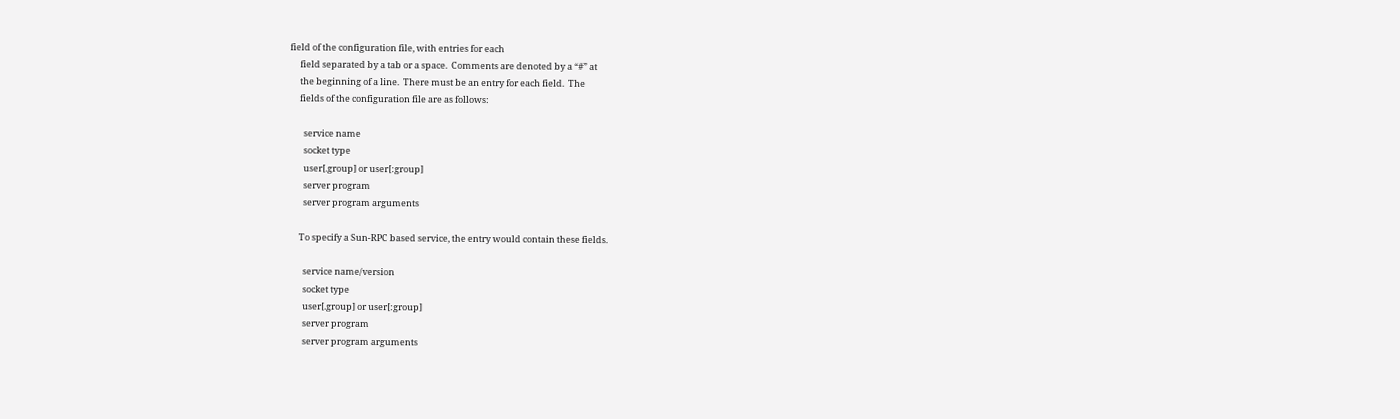field of the configuration file, with entries for each
     field separated by a tab or a space.  Comments are denoted by a “#” at
     the beginning of a line.  There must be an entry for each field.  The
     fields of the configuration file are as follows:

       service name
       socket type
       user[.group] or user[:group]
       server program
       server program arguments

     To specify a Sun-RPC based service, the entry would contain these fields.

       service name/version
       socket type
       user[.group] or user[:group]
       server program
       server program arguments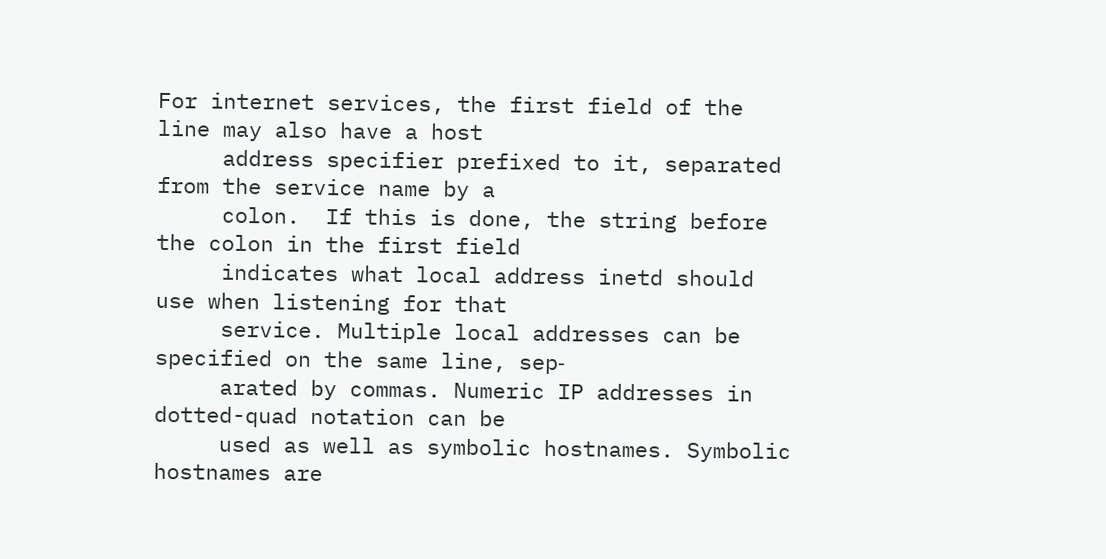For internet services, the first field of the line may also have a host
     address specifier prefixed to it, separated from the service name by a
     colon.  If this is done, the string before the colon in the first field
     indicates what local address inetd should use when listening for that
     service. Multiple local addresses can be specified on the same line, sep‐
     arated by commas. Numeric IP addresses in dotted-quad notation can be
     used as well as symbolic hostnames. Symbolic hostnames are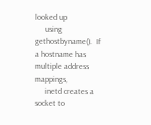looked up
     using gethostbyname().  If a hostname has multiple address mappings,
     inetd creates a socket to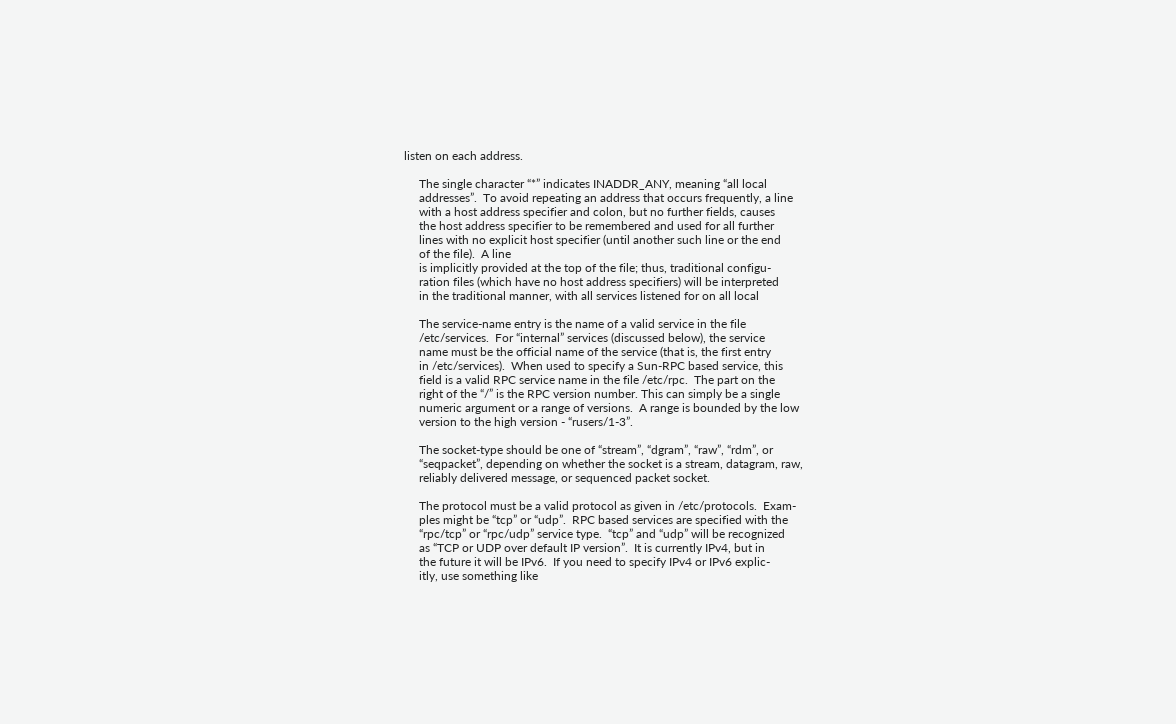listen on each address.

     The single character “*” indicates INADDR_ANY, meaning “all local
     addresses”.  To avoid repeating an address that occurs frequently, a line
     with a host address specifier and colon, but no further fields, causes
     the host address specifier to be remembered and used for all further
     lines with no explicit host specifier (until another such line or the end
     of the file).  A line
     is implicitly provided at the top of the file; thus, traditional configu‐
     ration files (which have no host address specifiers) will be interpreted
     in the traditional manner, with all services listened for on all local

     The service-name entry is the name of a valid service in the file
     /etc/services.  For “internal” services (discussed below), the service
     name must be the official name of the service (that is, the first entry
     in /etc/services).  When used to specify a Sun-RPC based service, this
     field is a valid RPC service name in the file /etc/rpc.  The part on the
     right of the “/” is the RPC version number. This can simply be a single
     numeric argument or a range of versions.  A range is bounded by the low
     version to the high version - “rusers/1-3”.

     The socket-type should be one of “stream”, “dgram”, “raw”, “rdm”, or
     “seqpacket”, depending on whether the socket is a stream, datagram, raw,
     reliably delivered message, or sequenced packet socket.

     The protocol must be a valid protocol as given in /etc/protocols.  Exam‐
     ples might be “tcp” or “udp”.  RPC based services are specified with the
     “rpc/tcp” or “rpc/udp” service type.  “tcp” and “udp” will be recognized
     as “TCP or UDP over default IP version”.  It is currently IPv4, but in
     the future it will be IPv6.  If you need to specify IPv4 or IPv6 explic‐
     itly, use something like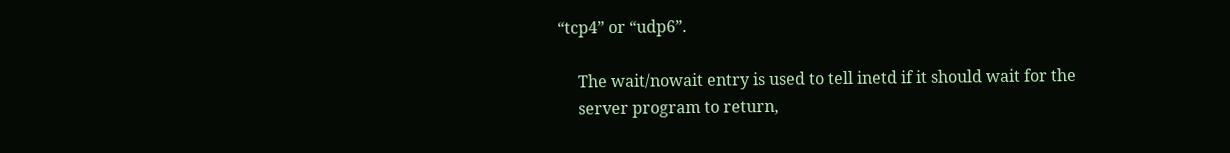“tcp4” or “udp6”.

     The wait/nowait entry is used to tell inetd if it should wait for the
     server program to return,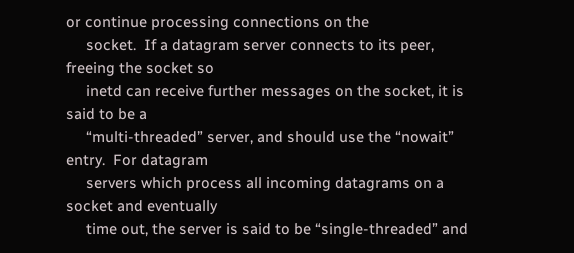or continue processing connections on the
     socket.  If a datagram server connects to its peer, freeing the socket so
     inetd can receive further messages on the socket, it is said to be a
     “multi-threaded” server, and should use the “nowait” entry.  For datagram
     servers which process all incoming datagrams on a socket and eventually
     time out, the server is said to be “single-threaded” and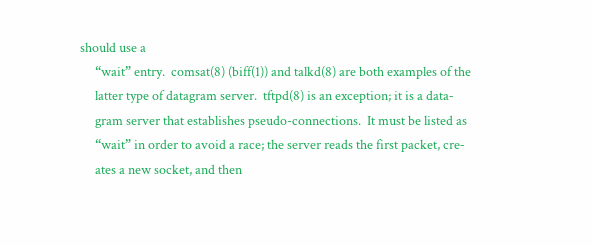should use a
     “wait” entry.  comsat(8) (biff(1)) and talkd(8) are both examples of the
     latter type of datagram server.  tftpd(8) is an exception; it is a data‐
     gram server that establishes pseudo-connections.  It must be listed as
     “wait” in order to avoid a race; the server reads the first packet, cre‐
     ates a new socket, and then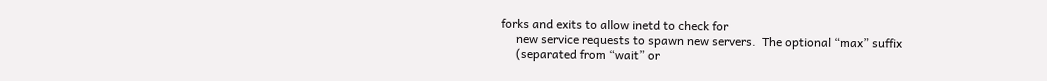forks and exits to allow inetd to check for
     new service requests to spawn new servers.  The optional “max” suffix
     (separated from “wait” or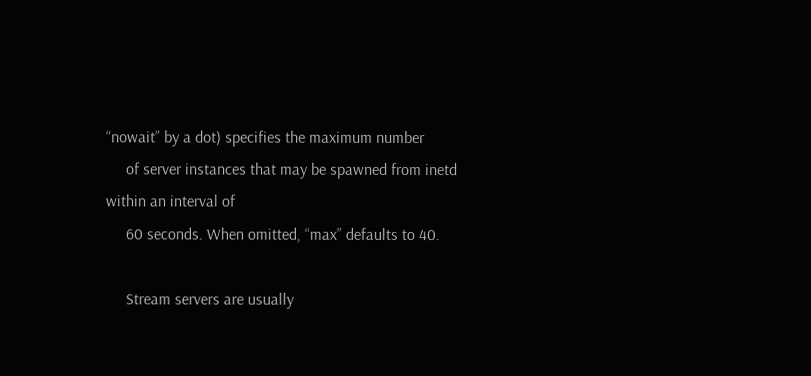“nowait” by a dot) specifies the maximum number
     of server instances that may be spawned from inetd within an interval of
     60 seconds. When omitted, “max” defaults to 40.

     Stream servers are usually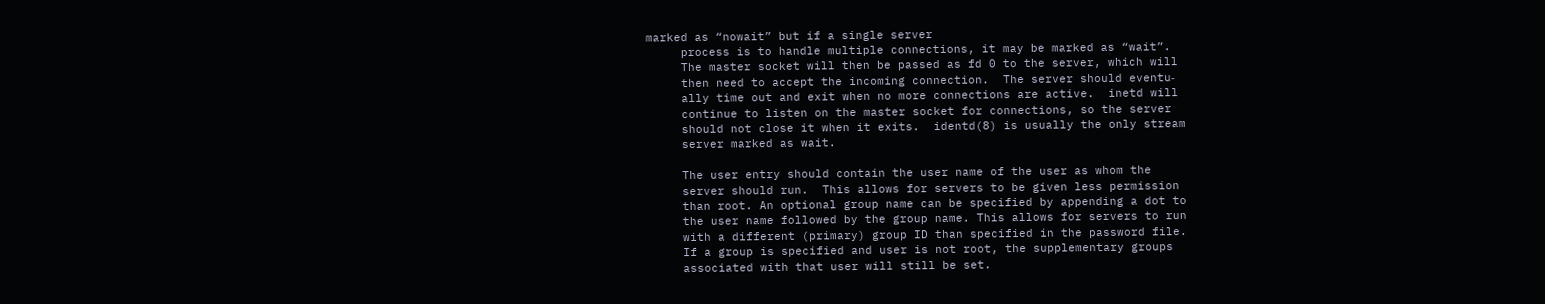marked as “nowait” but if a single server
     process is to handle multiple connections, it may be marked as “wait”.
     The master socket will then be passed as fd 0 to the server, which will
     then need to accept the incoming connection.  The server should eventu‐
     ally time out and exit when no more connections are active.  inetd will
     continue to listen on the master socket for connections, so the server
     should not close it when it exits.  identd(8) is usually the only stream
     server marked as wait.

     The user entry should contain the user name of the user as whom the
     server should run.  This allows for servers to be given less permission
     than root. An optional group name can be specified by appending a dot to
     the user name followed by the group name. This allows for servers to run
     with a different (primary) group ID than specified in the password file.
     If a group is specified and user is not root, the supplementary groups
     associated with that user will still be set.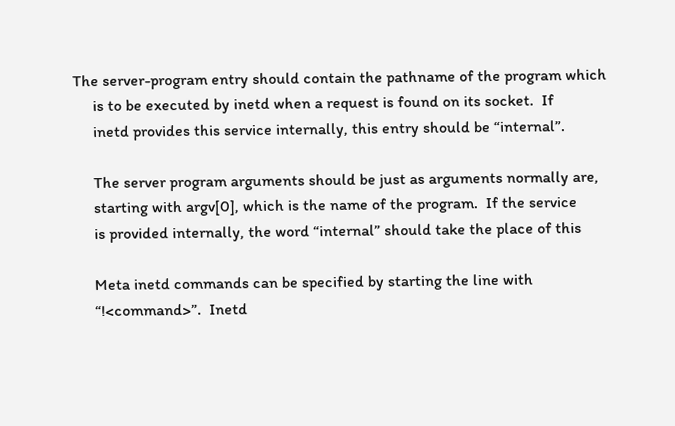The server-program entry should contain the pathname of the program which
     is to be executed by inetd when a request is found on its socket.  If
     inetd provides this service internally, this entry should be “internal”.

     The server program arguments should be just as arguments normally are,
     starting with argv[0], which is the name of the program.  If the service
     is provided internally, the word “internal” should take the place of this

     Meta inetd commands can be specified by starting the line with
     “!<command>”.  Inetd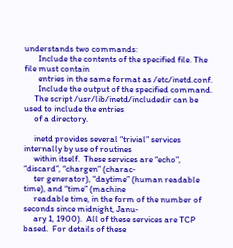understands two commands:
       Include the contents of the specified file. The file must contain
       entries in the same format as /etc/inetd.conf.
       Include the output of the specified command.
     The script /usr/lib/inetd/includedir can be used to include the entries
     of a directory.

     inetd provides several “trivial” services internally by use of routines
     within itself.  These services are “echo”, “discard”, “chargen” (charac‐
     ter generator), “daytime” (human readable time), and “time” (machine
     readable time, in the form of the number of seconds since midnight, Janu‐
     ary 1, 1900).  All of these services are TCP based.  For details of these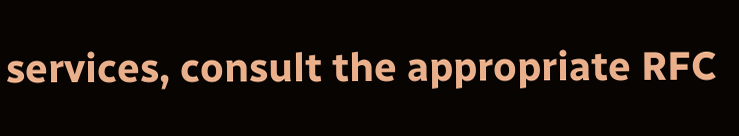services, consult the appropriate RFC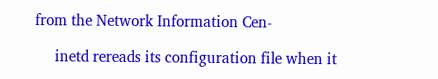from the Network Information Cen‐

     inetd rereads its configuration file when it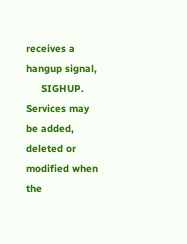receives a hangup signal,
     SIGHUP.  Services may be added, deleted or modified when the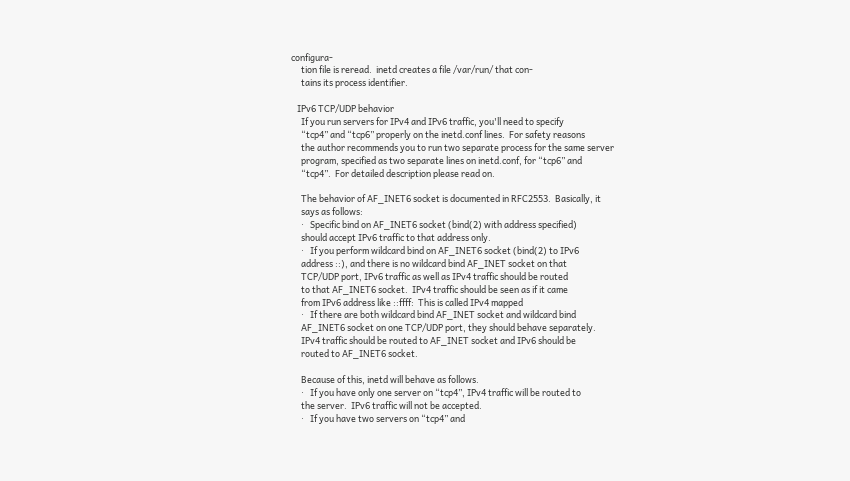configura‐
     tion file is reread.  inetd creates a file /var/run/ that con‐
     tains its process identifier.

   IPv6 TCP/UDP behavior
     If you run servers for IPv4 and IPv6 traffic, you'll need to specify
     “tcp4” and “tcp6” properly on the inetd.conf lines.  For safety reasons
     the author recommends you to run two separate process for the same server
     program, specified as two separate lines on inetd.conf, for “tcp6” and
     “tcp4”.  For detailed description please read on.

     The behavior of AF_INET6 socket is documented in RFC2553.  Basically, it
     says as follows:
     ·   Specific bind on AF_INET6 socket (bind(2) with address specified)
     should accept IPv6 traffic to that address only.
     ·   If you perform wildcard bind on AF_INET6 socket (bind(2) to IPv6
     address ::), and there is no wildcard bind AF_INET socket on that
     TCP/UDP port, IPv6 traffic as well as IPv4 traffic should be routed
     to that AF_INET6 socket.  IPv4 traffic should be seen as if it came
     from IPv6 address like ::ffff:  This is called IPv4 mapped
     ·   If there are both wildcard bind AF_INET socket and wildcard bind
     AF_INET6 socket on one TCP/UDP port, they should behave separately.
     IPv4 traffic should be routed to AF_INET socket and IPv6 should be
     routed to AF_INET6 socket.

     Because of this, inetd will behave as follows.
     ·   If you have only one server on “tcp4”, IPv4 traffic will be routed to
     the server.  IPv6 traffic will not be accepted.
     ·   If you have two servers on “tcp4” and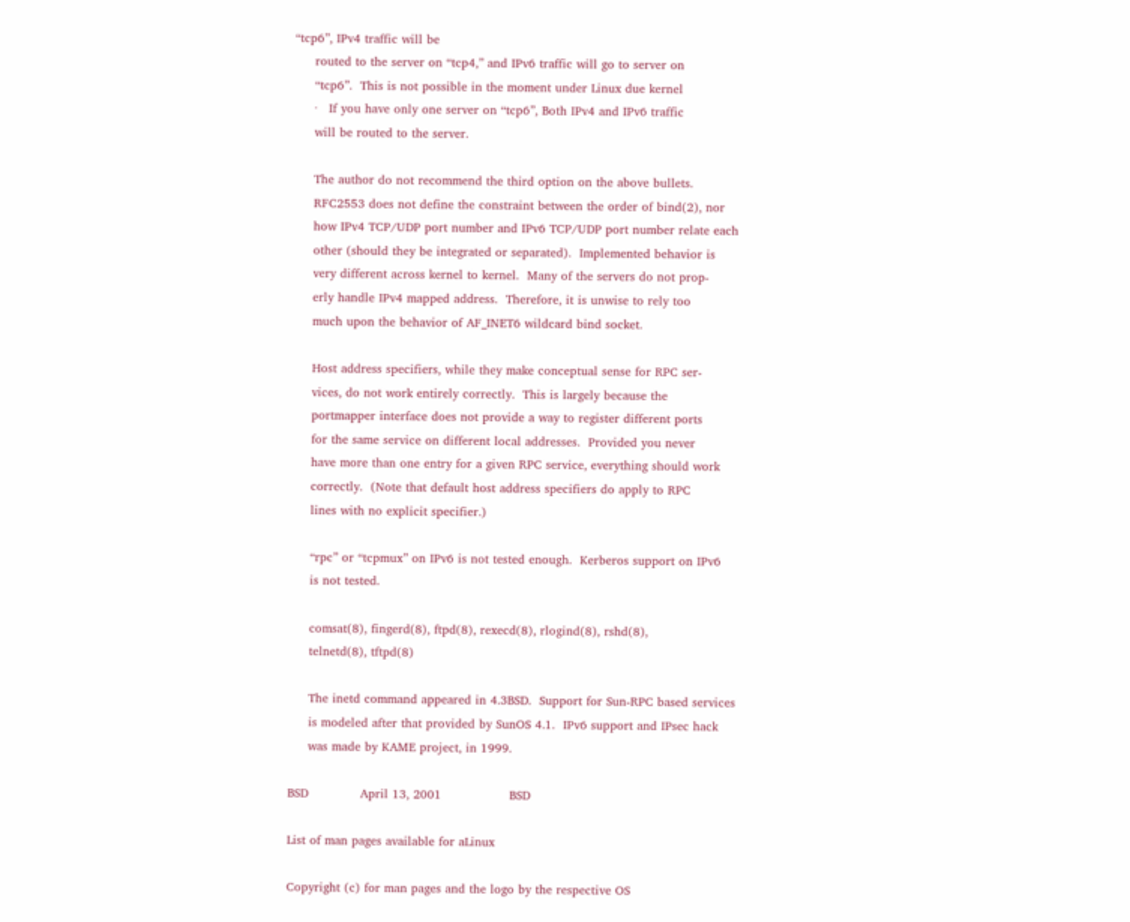“tcp6”, IPv4 traffic will be
     routed to the server on “tcp4,” and IPv6 traffic will go to server on
     “tcp6”.  This is not possible in the moment under Linux due kernel
     ·   If you have only one server on “tcp6”, Both IPv4 and IPv6 traffic
     will be routed to the server.

     The author do not recommend the third option on the above bullets.
     RFC2553 does not define the constraint between the order of bind(2), nor
     how IPv4 TCP/UDP port number and IPv6 TCP/UDP port number relate each
     other (should they be integrated or separated).  Implemented behavior is
     very different across kernel to kernel.  Many of the servers do not prop‐
     erly handle IPv4 mapped address.  Therefore, it is unwise to rely too
     much upon the behavior of AF_INET6 wildcard bind socket.

     Host address specifiers, while they make conceptual sense for RPC ser‐
     vices, do not work entirely correctly.  This is largely because the
     portmapper interface does not provide a way to register different ports
     for the same service on different local addresses.  Provided you never
     have more than one entry for a given RPC service, everything should work
     correctly.  (Note that default host address specifiers do apply to RPC
     lines with no explicit specifier.)

     “rpc” or “tcpmux” on IPv6 is not tested enough.  Kerberos support on IPv6
     is not tested.

     comsat(8), fingerd(8), ftpd(8), rexecd(8), rlogind(8), rshd(8),
     telnetd(8), tftpd(8)

     The inetd command appeared in 4.3BSD.  Support for Sun-RPC based services
     is modeled after that provided by SunOS 4.1.  IPv6 support and IPsec hack
     was made by KAME project, in 1999.

BSD             April 13, 2001                 BSD

List of man pages available for aLinux

Copyright (c) for man pages and the logo by the respective OS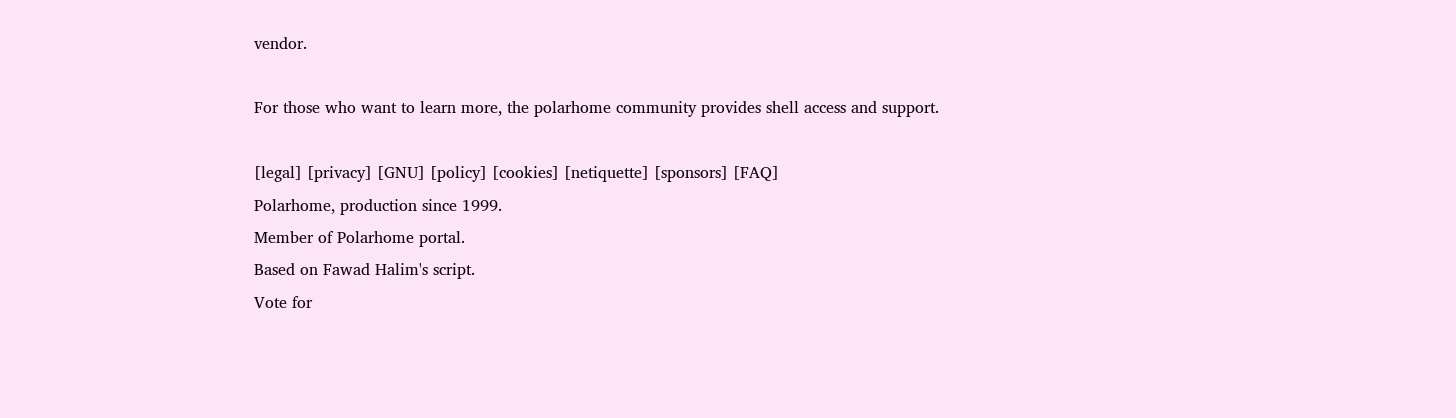vendor.

For those who want to learn more, the polarhome community provides shell access and support.

[legal] [privacy] [GNU] [policy] [cookies] [netiquette] [sponsors] [FAQ]
Polarhome, production since 1999.
Member of Polarhome portal.
Based on Fawad Halim's script.
Vote for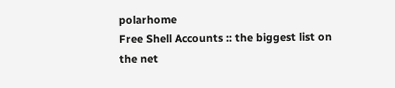polarhome
Free Shell Accounts :: the biggest list on the net